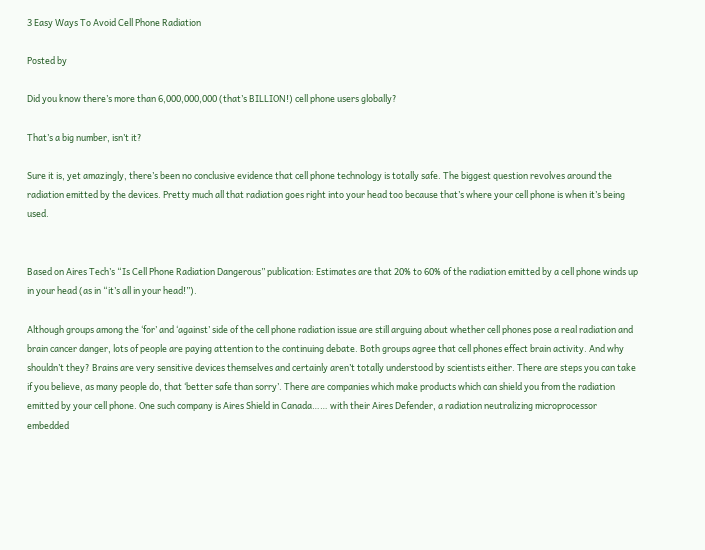3 Easy Ways To Avoid Cell Phone Radiation

Posted by

Did you know there’s more than 6,000,000,000 (that’s BILLION!) cell phone users globally?

That’s a big number, isn’t it?

Sure it is, yet amazingly, there’s been no conclusive evidence that cell phone technology is totally safe. The biggest question revolves around the radiation emitted by the devices. Pretty much all that radiation goes right into your head too because that’s where your cell phone is when it’s being used.


Based on Aires Tech’s “Is Cell Phone Radiation Dangerous” publication: Estimates are that 20% to 60% of the radiation emitted by a cell phone winds up in your head (as in “it’s all in your head!”).

Although groups among the ‘for’ and ‘against’ side of the cell phone radiation issue are still arguing about whether cell phones pose a real radiation and brain cancer danger, lots of people are paying attention to the continuing debate. Both groups agree that cell phones effect brain activity. And why shouldn’t they? Brains are very sensitive devices themselves and certainly aren’t totally understood by scientists either. There are steps you can take if you believe, as many people do, that ‘better safe than sorry’. There are companies which make products which can shield you from the radiation emitted by your cell phone. One such company is Aires Shield in Canada…… with their Aires Defender, a radiation neutralizing microprocessor embedded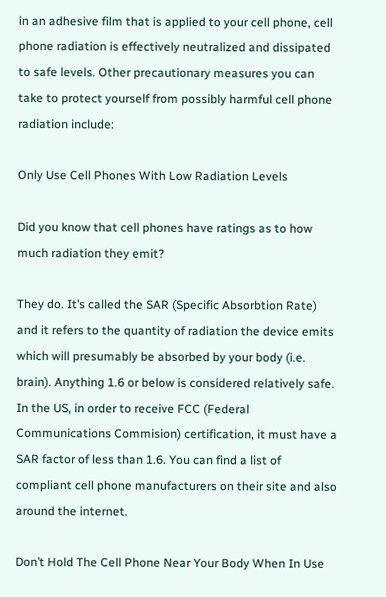in an adhesive film that is applied to your cell phone, cell phone radiation is effectively neutralized and dissipated to safe levels. Other precautionary measures you can take to protect yourself from possibly harmful cell phone radiation include:

Only Use Cell Phones With Low Radiation Levels

Did you know that cell phones have ratings as to how much radiation they emit?

They do. It’s called the SAR (Specific Absorbtion Rate) and it refers to the quantity of radiation the device emits which will presumably be absorbed by your body (i.e. brain). Anything 1.6 or below is considered relatively safe. In the US, in order to receive FCC (Federal Communications Commision) certification, it must have a SAR factor of less than 1.6. You can find a list of compliant cell phone manufacturers on their site and also around the internet.

Don’t Hold The Cell Phone Near Your Body When In Use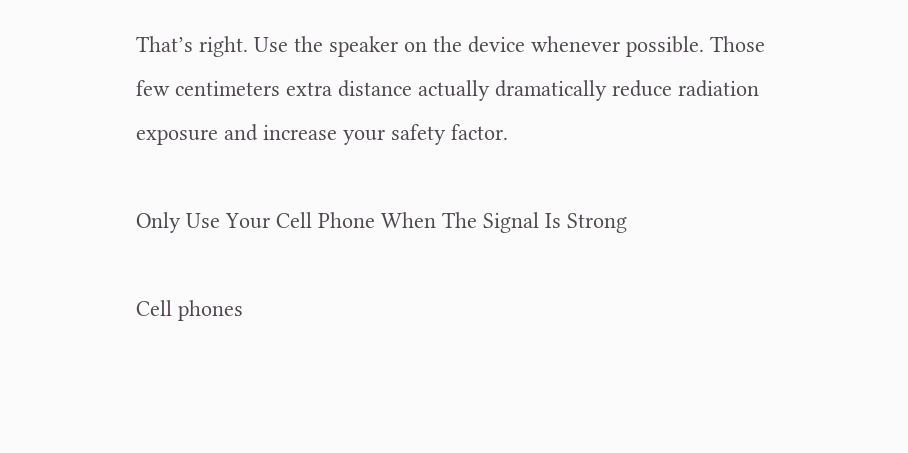That’s right. Use the speaker on the device whenever possible. Those few centimeters extra distance actually dramatically reduce radiation exposure and increase your safety factor.

Only Use Your Cell Phone When The Signal Is Strong

Cell phones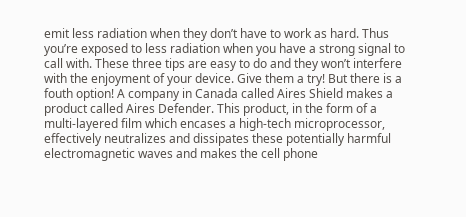emit less radiation when they don’t have to work as hard. Thus you’re exposed to less radiation when you have a strong signal to call with. These three tips are easy to do and they won’t interfere with the enjoyment of your device. Give them a try! But there is a fouth option! A company in Canada called Aires Shield makes a product called Aires Defender. This product, in the form of a multi-layered film which encases a high-tech microprocessor, effectively neutralizes and dissipates these potentially harmful electromagnetic waves and makes the cell phone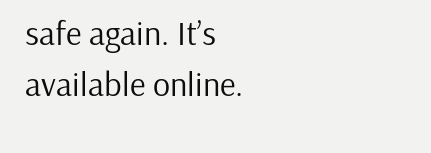safe again. It’s available online.